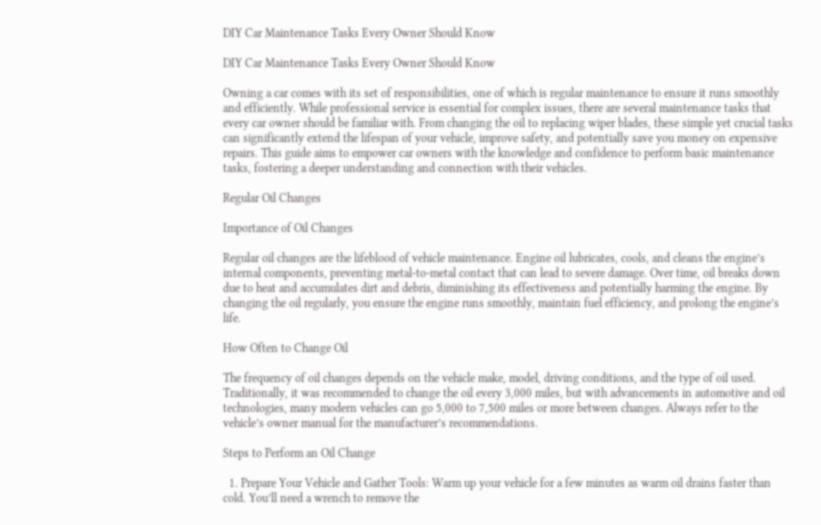DIY Car Maintenance Tasks Every Owner Should Know

DIY Car Maintenance Tasks Every Owner Should Know

Owning a car comes with its set of responsibilities, one of which is regular maintenance to ensure it runs smoothly and efficiently. While professional service is essential for complex issues, there are several maintenance tasks that every car owner should be familiar with. From changing the oil to replacing wiper blades, these simple yet crucial tasks can significantly extend the lifespan of your vehicle, improve safety, and potentially save you money on expensive repairs. This guide aims to empower car owners with the knowledge and confidence to perform basic maintenance tasks, fostering a deeper understanding and connection with their vehicles.

Regular Oil Changes

Importance of Oil Changes

Regular oil changes are the lifeblood of vehicle maintenance. Engine oil lubricates, cools, and cleans the engine’s internal components, preventing metal-to-metal contact that can lead to severe damage. Over time, oil breaks down due to heat and accumulates dirt and debris, diminishing its effectiveness and potentially harming the engine. By changing the oil regularly, you ensure the engine runs smoothly, maintain fuel efficiency, and prolong the engine’s life.

How Often to Change Oil

The frequency of oil changes depends on the vehicle make, model, driving conditions, and the type of oil used. Traditionally, it was recommended to change the oil every 3,000 miles, but with advancements in automotive and oil technologies, many modern vehicles can go 5,000 to 7,500 miles or more between changes. Always refer to the vehicle’s owner manual for the manufacturer’s recommendations.

Steps to Perform an Oil Change

  1. Prepare Your Vehicle and Gather Tools: Warm up your vehicle for a few minutes as warm oil drains faster than cold. You’ll need a wrench to remove the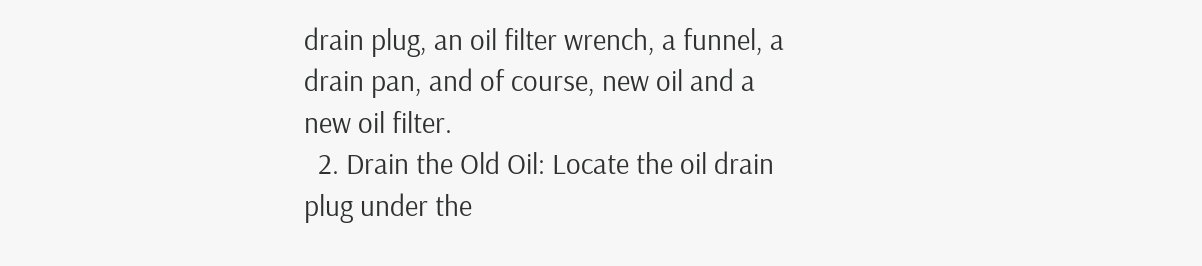drain plug, an oil filter wrench, a funnel, a drain pan, and of course, new oil and a new oil filter.
  2. Drain the Old Oil: Locate the oil drain plug under the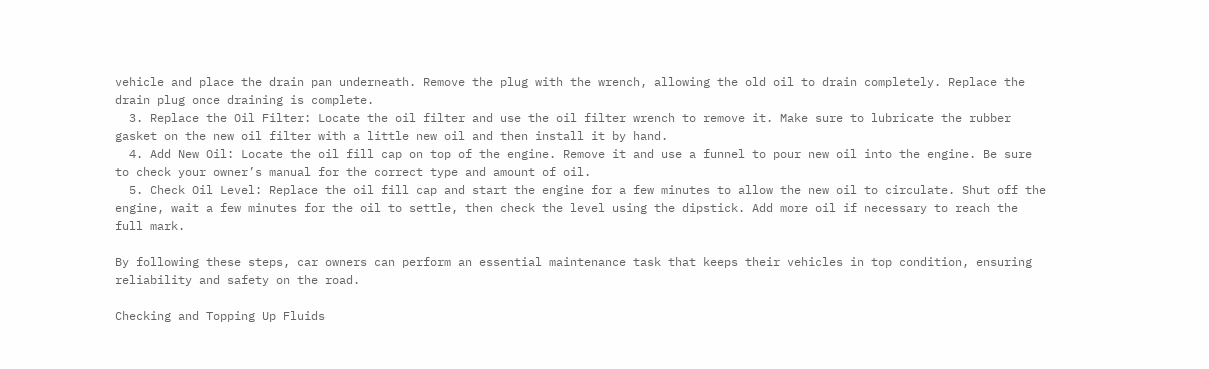vehicle and place the drain pan underneath. Remove the plug with the wrench, allowing the old oil to drain completely. Replace the drain plug once draining is complete.
  3. Replace the Oil Filter: Locate the oil filter and use the oil filter wrench to remove it. Make sure to lubricate the rubber gasket on the new oil filter with a little new oil and then install it by hand.
  4. Add New Oil: Locate the oil fill cap on top of the engine. Remove it and use a funnel to pour new oil into the engine. Be sure to check your owner’s manual for the correct type and amount of oil.
  5. Check Oil Level: Replace the oil fill cap and start the engine for a few minutes to allow the new oil to circulate. Shut off the engine, wait a few minutes for the oil to settle, then check the level using the dipstick. Add more oil if necessary to reach the full mark.

By following these steps, car owners can perform an essential maintenance task that keeps their vehicles in top condition, ensuring reliability and safety on the road.

Checking and Topping Up Fluids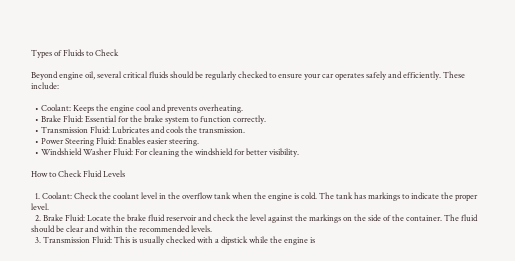Types of Fluids to Check

Beyond engine oil, several critical fluids should be regularly checked to ensure your car operates safely and efficiently. These include:

  • Coolant: Keeps the engine cool and prevents overheating.
  • Brake Fluid: Essential for the brake system to function correctly.
  • Transmission Fluid: Lubricates and cools the transmission.
  • Power Steering Fluid: Enables easier steering.
  • Windshield Washer Fluid: For cleaning the windshield for better visibility.

How to Check Fluid Levels

  1. Coolant: Check the coolant level in the overflow tank when the engine is cold. The tank has markings to indicate the proper level.
  2. Brake Fluid: Locate the brake fluid reservoir and check the level against the markings on the side of the container. The fluid should be clear and within the recommended levels.
  3. Transmission Fluid: This is usually checked with a dipstick while the engine is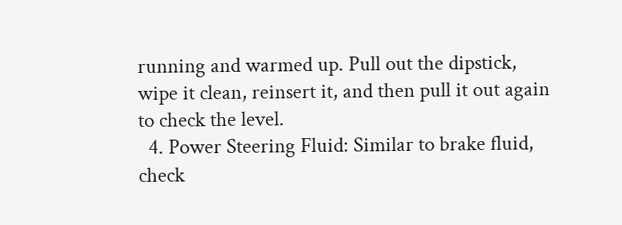running and warmed up. Pull out the dipstick, wipe it clean, reinsert it, and then pull it out again to check the level.
  4. Power Steering Fluid: Similar to brake fluid, check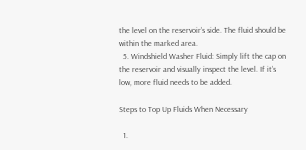the level on the reservoir’s side. The fluid should be within the marked area.
  5. Windshield Washer Fluid: Simply lift the cap on the reservoir and visually inspect the level. If it’s low, more fluid needs to be added.

Steps to Top Up Fluids When Necessary

  1.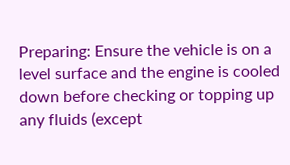Preparing: Ensure the vehicle is on a level surface and the engine is cooled down before checking or topping up any fluids (except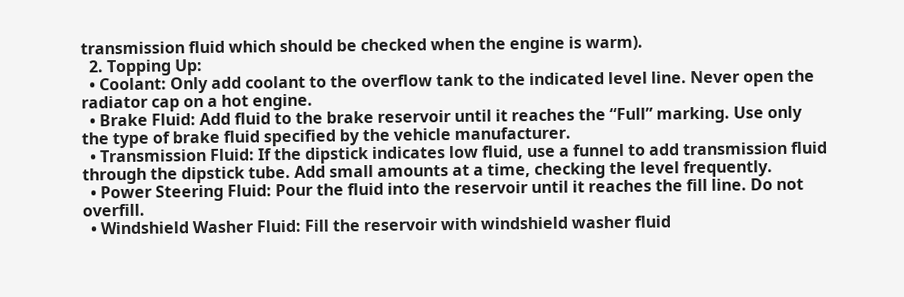transmission fluid which should be checked when the engine is warm).
  2. Topping Up:
  • Coolant: Only add coolant to the overflow tank to the indicated level line. Never open the radiator cap on a hot engine.
  • Brake Fluid: Add fluid to the brake reservoir until it reaches the “Full” marking. Use only the type of brake fluid specified by the vehicle manufacturer.
  • Transmission Fluid: If the dipstick indicates low fluid, use a funnel to add transmission fluid through the dipstick tube. Add small amounts at a time, checking the level frequently.
  • Power Steering Fluid: Pour the fluid into the reservoir until it reaches the fill line. Do not overfill.
  • Windshield Washer Fluid: Fill the reservoir with windshield washer fluid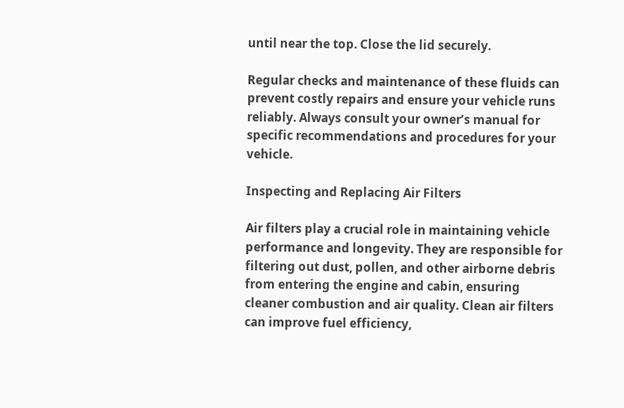until near the top. Close the lid securely.

Regular checks and maintenance of these fluids can prevent costly repairs and ensure your vehicle runs reliably. Always consult your owner’s manual for specific recommendations and procedures for your vehicle.

Inspecting and Replacing Air Filters

Air filters play a crucial role in maintaining vehicle performance and longevity. They are responsible for filtering out dust, pollen, and other airborne debris from entering the engine and cabin, ensuring cleaner combustion and air quality. Clean air filters can improve fuel efficiency,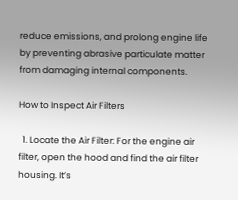reduce emissions, and prolong engine life by preventing abrasive particulate matter from damaging internal components.

How to Inspect Air Filters

  1. Locate the Air Filter: For the engine air filter, open the hood and find the air filter housing. It’s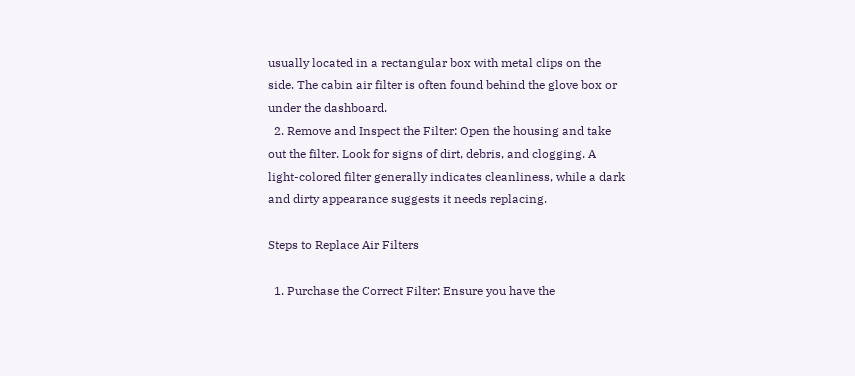usually located in a rectangular box with metal clips on the side. The cabin air filter is often found behind the glove box or under the dashboard.
  2. Remove and Inspect the Filter: Open the housing and take out the filter. Look for signs of dirt, debris, and clogging. A light-colored filter generally indicates cleanliness, while a dark and dirty appearance suggests it needs replacing.

Steps to Replace Air Filters

  1. Purchase the Correct Filter: Ensure you have the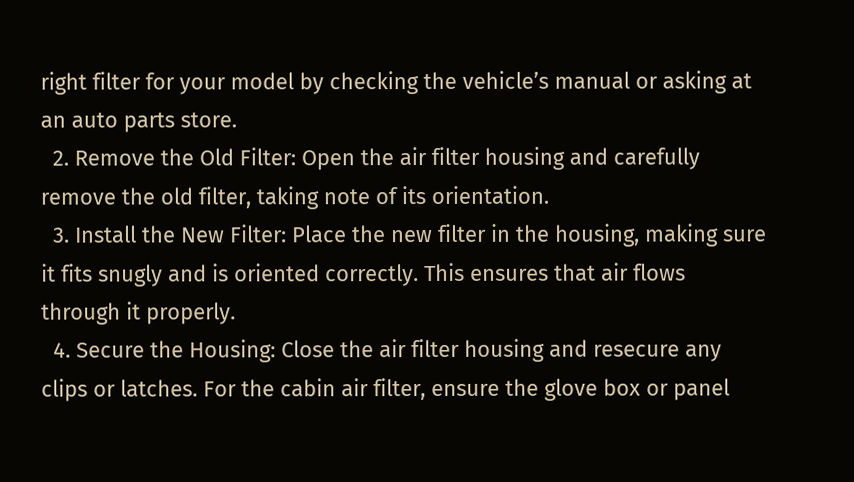right filter for your model by checking the vehicle’s manual or asking at an auto parts store.
  2. Remove the Old Filter: Open the air filter housing and carefully remove the old filter, taking note of its orientation.
  3. Install the New Filter: Place the new filter in the housing, making sure it fits snugly and is oriented correctly. This ensures that air flows through it properly.
  4. Secure the Housing: Close the air filter housing and resecure any clips or latches. For the cabin air filter, ensure the glove box or panel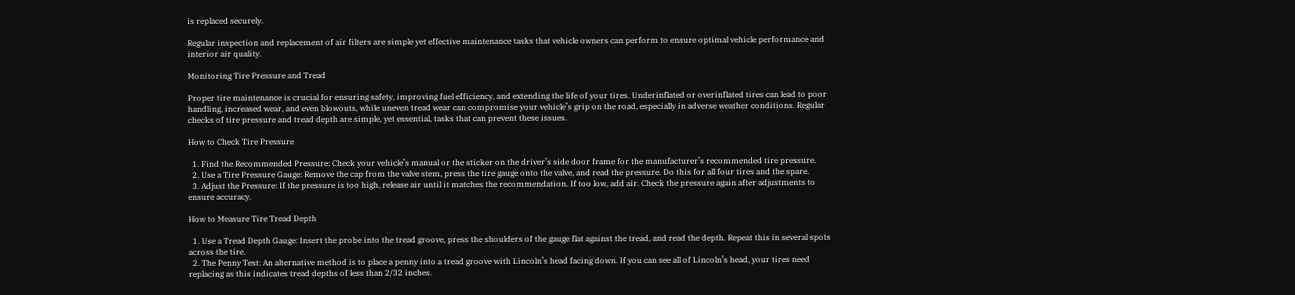is replaced securely.

Regular inspection and replacement of air filters are simple yet effective maintenance tasks that vehicle owners can perform to ensure optimal vehicle performance and interior air quality.

Monitoring Tire Pressure and Tread

Proper tire maintenance is crucial for ensuring safety, improving fuel efficiency, and extending the life of your tires. Underinflated or overinflated tires can lead to poor handling, increased wear, and even blowouts, while uneven tread wear can compromise your vehicle’s grip on the road, especially in adverse weather conditions. Regular checks of tire pressure and tread depth are simple, yet essential, tasks that can prevent these issues.

How to Check Tire Pressure

  1. Find the Recommended Pressure: Check your vehicle’s manual or the sticker on the driver’s side door frame for the manufacturer’s recommended tire pressure.
  2. Use a Tire Pressure Gauge: Remove the cap from the valve stem, press the tire gauge onto the valve, and read the pressure. Do this for all four tires and the spare.
  3. Adjust the Pressure: If the pressure is too high, release air until it matches the recommendation. If too low, add air. Check the pressure again after adjustments to ensure accuracy.

How to Measure Tire Tread Depth

  1. Use a Tread Depth Gauge: Insert the probe into the tread groove, press the shoulders of the gauge flat against the tread, and read the depth. Repeat this in several spots across the tire.
  2. The Penny Test: An alternative method is to place a penny into a tread groove with Lincoln’s head facing down. If you can see all of Lincoln’s head, your tires need replacing as this indicates tread depths of less than 2/32 inches.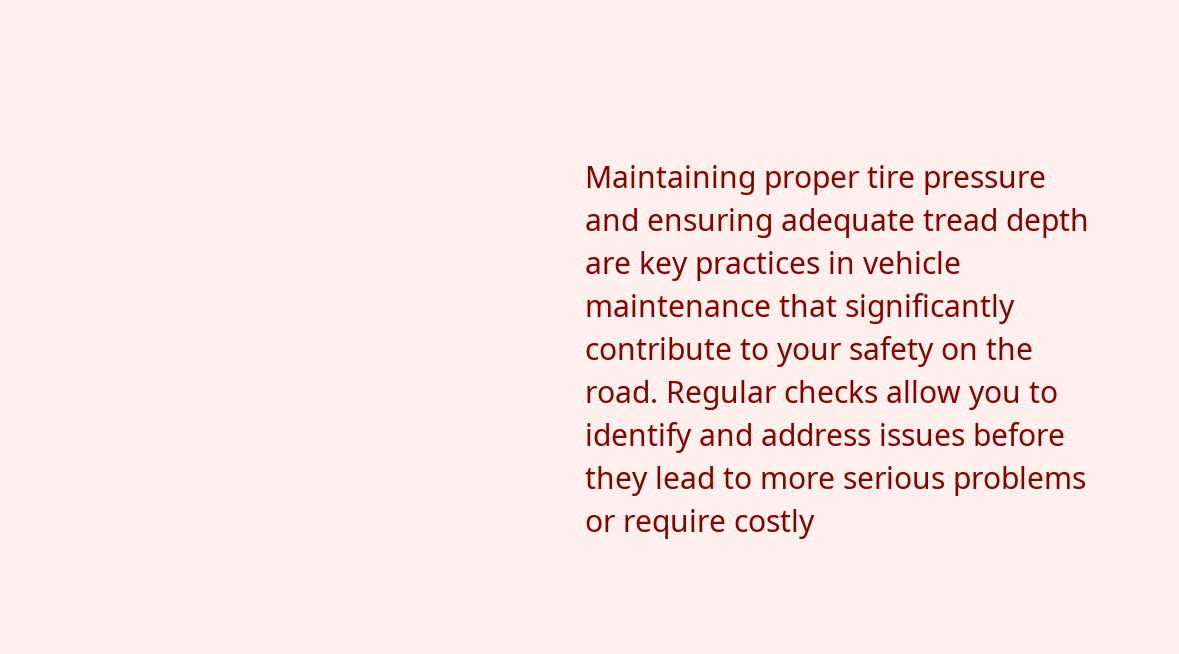Maintaining proper tire pressure and ensuring adequate tread depth are key practices in vehicle maintenance that significantly contribute to your safety on the road. Regular checks allow you to identify and address issues before they lead to more serious problems or require costly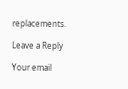replacements.

Leave a Reply

Your email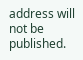address will not be published.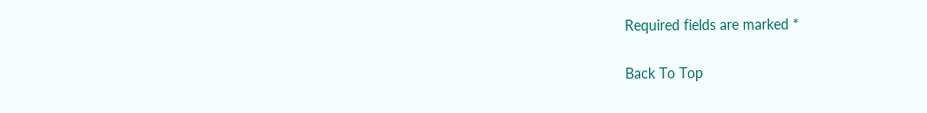Required fields are marked *

Back To Top